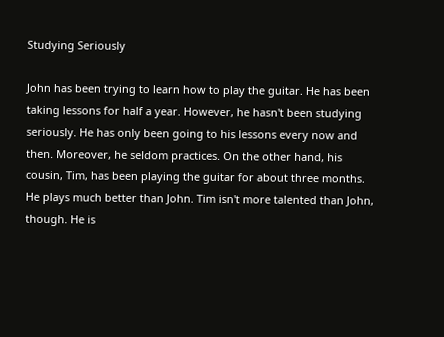Studying Seriously

John has been trying to learn how to play the guitar. He has been taking lessons for half a year. However, he hasn't been studying seriously. He has only been going to his lessons every now and then. Moreover, he seldom practices. On the other hand, his cousin, Tim, has been playing the guitar for about three months. He plays much better than John. Tim isn't more talented than John, though. He is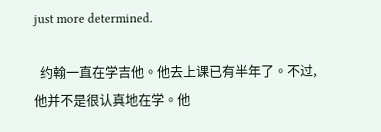just more determined.

  约翰一直在学吉他。他去上课已有半年了。不过,他并不是很认真地在学。他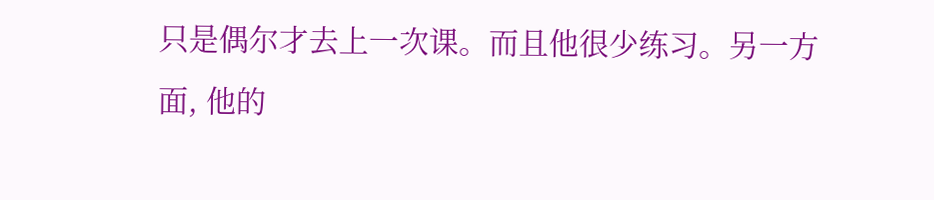只是偶尔才去上一次课。而且他很少练习。另一方面, 他的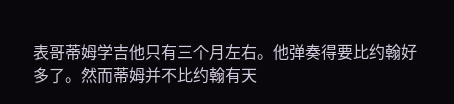表哥蒂姆学吉他只有三个月左右。他弹奏得要比约翰好多了。然而蒂姆并不比约翰有天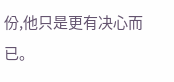份,他只是更有决心而已。